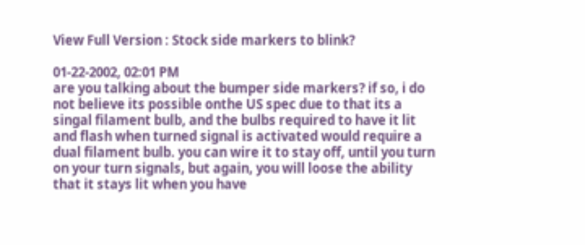View Full Version : Stock side markers to blink?

01-22-2002, 02:01 PM
are you talking about the bumper side markers? if so, i do not believe its possible onthe US spec due to that its a singal filament bulb, and the bulbs required to have it lit and flash when turned signal is activated would require a dual filament bulb. you can wire it to stay off, until you turn on your turn signals, but again, you will loose the ability that it stays lit when you have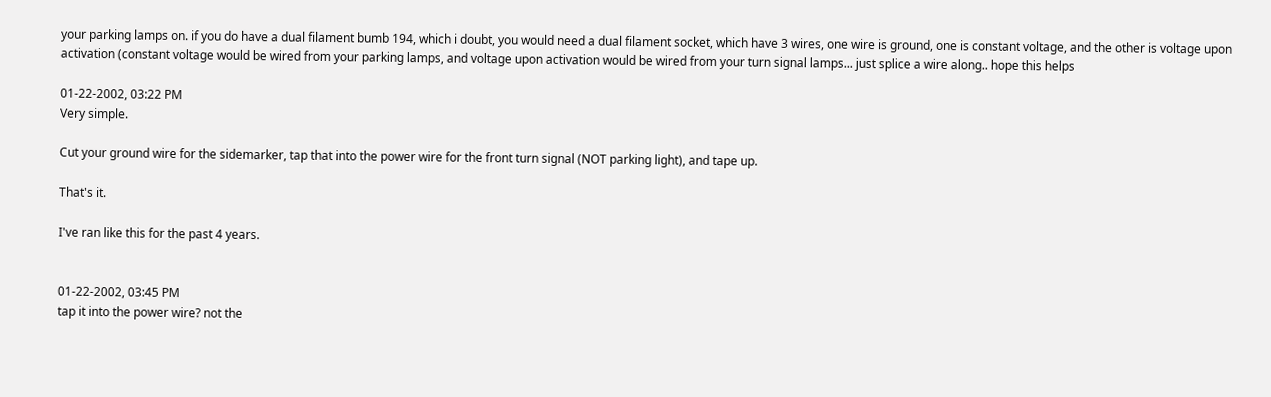your parking lamps on. if you do have a dual filament bumb 194, which i doubt, you would need a dual filament socket, which have 3 wires, one wire is ground, one is constant voltage, and the other is voltage upon activation (constant voltage would be wired from your parking lamps, and voltage upon activation would be wired from your turn signal lamps... just splice a wire along.. hope this helps

01-22-2002, 03:22 PM
Very simple.

Cut your ground wire for the sidemarker, tap that into the power wire for the front turn signal (NOT parking light), and tape up.

That's it.

I've ran like this for the past 4 years.


01-22-2002, 03:45 PM
tap it into the power wire? not the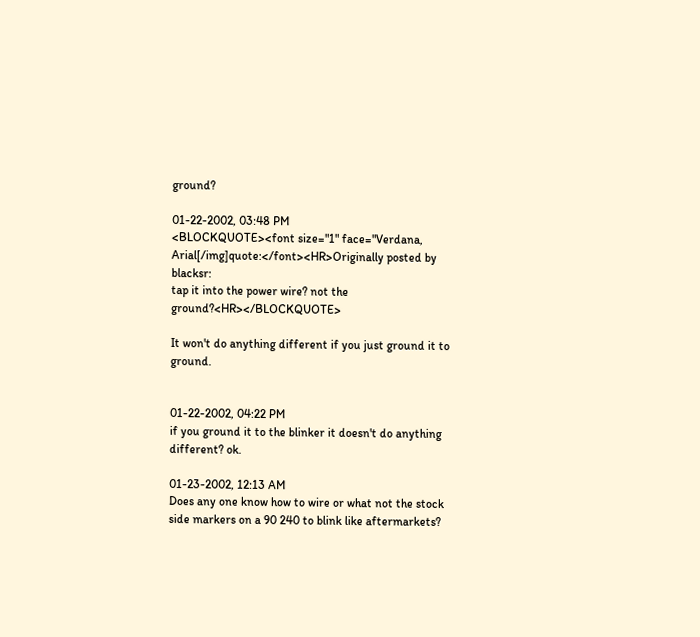ground?

01-22-2002, 03:48 PM
<BLOCKQUOTE><font size="1" face="Verdana, Arial[/img]quote:</font><HR>Originally posted by blacksr:
tap it into the power wire? not the ground?<HR></BLOCKQUOTE>

It won't do anything different if you just ground it to ground.


01-22-2002, 04:22 PM
if you ground it to the blinker it doesn't do anything different? ok.

01-23-2002, 12:13 AM
Does any one know how to wire or what not the stock side markers on a 90 240 to blink like aftermarkets?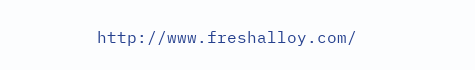http://www.freshalloy.com/